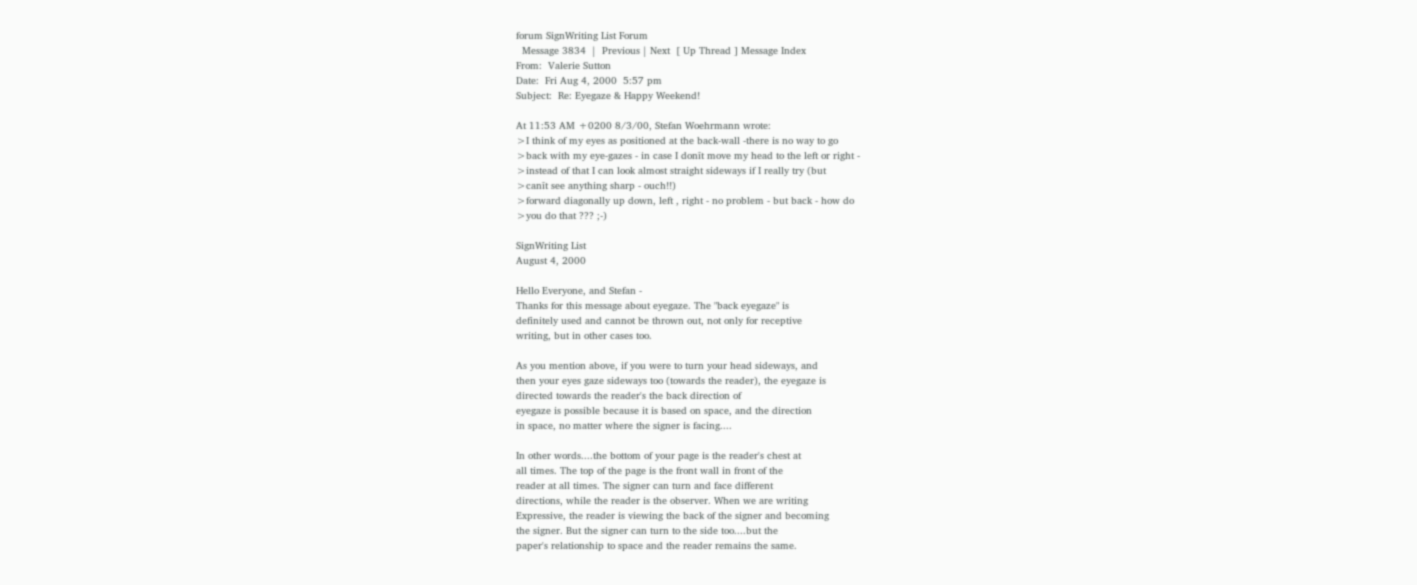forum SignWriting List Forum
  Message 3834  |  Previous | Next  [ Up Thread ] Message Index
From:  Valerie Sutton
Date:  Fri Aug 4, 2000  5:57 pm
Subject:  Re: Eyegaze & Happy Weekend!

At 11:53 AM +0200 8/3/00, Stefan Woehrmann wrote:
>I think of my eyes as positioned at the back-wall -there is no way to go
>back with my eye-gazes - in case I donīt move my head to the left or right -
>instead of that I can look almost straight sideways if I really try (but
>canīt see anything sharp - ouch!!)
>forward diagonally up down, left , right - no problem - but back - how do
>you do that ??? ;-)

SignWriting List
August 4, 2000

Hello Everyone, and Stefan -
Thanks for this message about eyegaze. The "back eyegaze" is
definitely used and cannot be thrown out, not only for receptive
writing, but in other cases too.

As you mention above, if you were to turn your head sideways, and
then your eyes gaze sideways too (towards the reader), the eyegaze is
directed towards the reader's the back direction of
eyegaze is possible because it is based on space, and the direction
in space, no matter where the signer is facing....

In other words....the bottom of your page is the reader's chest at
all times. The top of the page is the front wall in front of the
reader at all times. The signer can turn and face different
directions, while the reader is the observer. When we are writing
Expressive, the reader is viewing the back of the signer and becoming
the signer. But the signer can turn to the side too....but the
paper's relationship to space and the reader remains the same.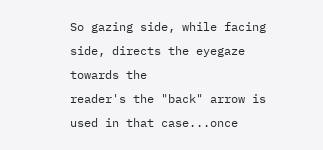So gazing side, while facing side, directs the eyegaze towards the
reader's the "back" arrow is used in that case...once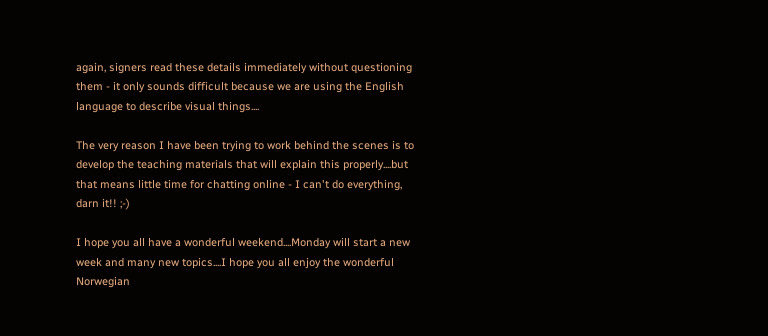again, signers read these details immediately without questioning
them - it only sounds difficult because we are using the English
language to describe visual things....

The very reason I have been trying to work behind the scenes is to
develop the teaching materials that will explain this properly....but
that means little time for chatting online - I can't do everything,
darn it!! ;-)

I hope you all have a wonderful weekend....Monday will start a new
week and many new topics....I hope you all enjoy the wonderful
Norwegian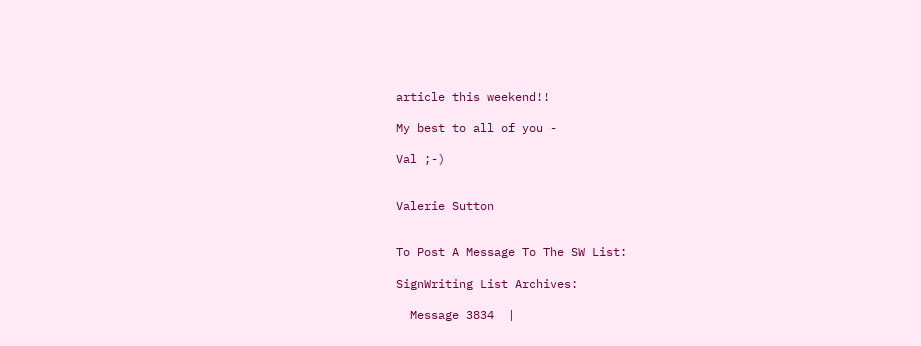article this weekend!!

My best to all of you -

Val ;-)


Valerie Sutton


To Post A Message To The SW List:

SignWriting List Archives:

  Message 3834  |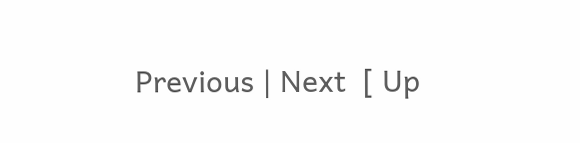Previous | Next  [ Up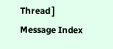Thread ] Message Index